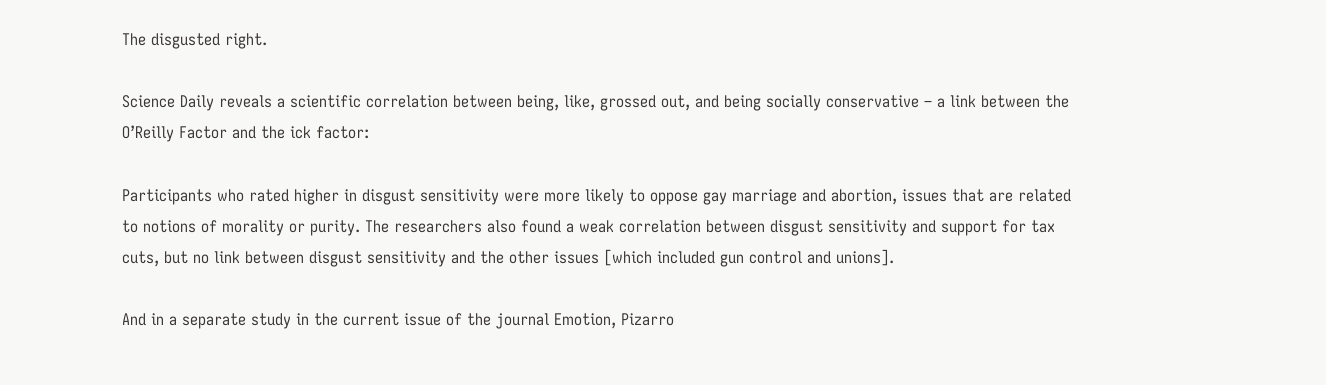The disgusted right.

Science Daily reveals a scientific correlation between being, like, grossed out, and being socially conservative – a link between the O’Reilly Factor and the ick factor:

Participants who rated higher in disgust sensitivity were more likely to oppose gay marriage and abortion, issues that are related to notions of morality or purity. The researchers also found a weak correlation between disgust sensitivity and support for tax cuts, but no link between disgust sensitivity and the other issues [which included gun control and unions].

And in a separate study in the current issue of the journal Emotion, Pizarro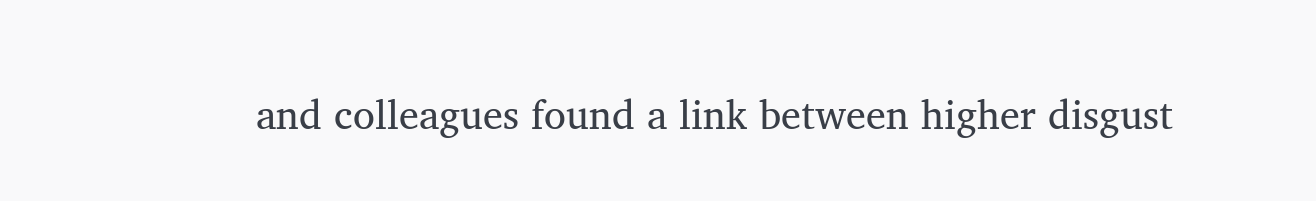and colleagues found a link between higher disgust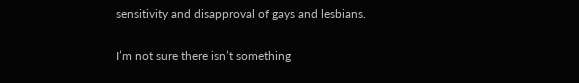sensitivity and disapproval of gays and lesbians.

I’m not sure there isn’t something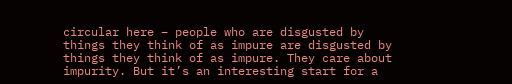circular here – people who are disgusted by things they think of as impure are disgusted by things they think of as impure. They care about impurity. But it’s an interesting start for a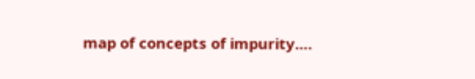map of concepts of impurity….